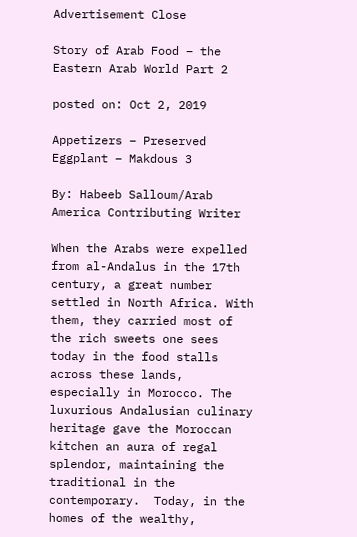Advertisement Close

Story of Arab Food – the Eastern Arab World Part 2

posted on: Oct 2, 2019

Appetizers – Preserved Eggplant – Makdous 3

By: Habeeb Salloum/Arab America Contributing Writer

When the Arabs were expelled from al-Andalus in the 17th century, a great number settled in North Africa. With them, they carried most of the rich sweets one sees today in the food stalls across these lands, especially in Morocco. The luxurious Andalusian culinary heritage gave the Moroccan kitchen an aura of regal splendor, maintaining the traditional in the contemporary.  Today, in the homes of the wealthy,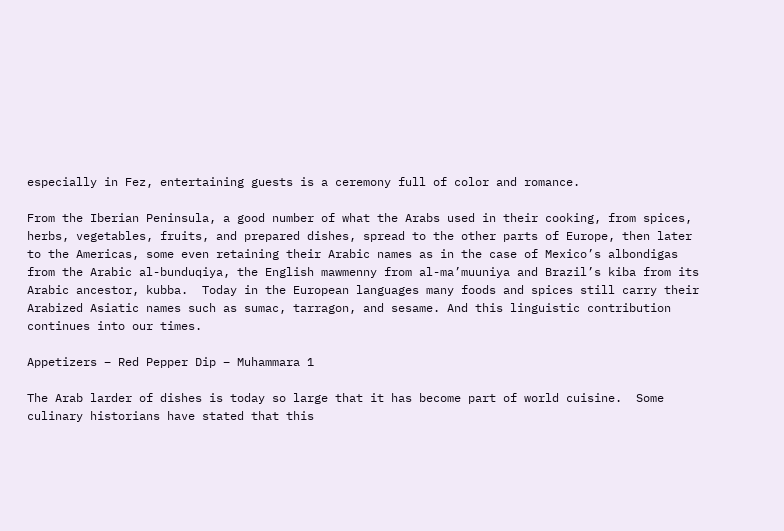especially in Fez, entertaining guests is a ceremony full of color and romance.

From the Iberian Peninsula, a good number of what the Arabs used in their cooking, from spices, herbs, vegetables, fruits, and prepared dishes, spread to the other parts of Europe, then later to the Americas, some even retaining their Arabic names as in the case of Mexico’s albondigas from the Arabic al-bunduqiya, the English mawmenny from al-ma’muuniya and Brazil’s kiba from its Arabic ancestor, kubba.  Today in the European languages many foods and spices still carry their Arabized Asiatic names such as sumac, tarragon, and sesame. And this linguistic contribution continues into our times.

Appetizers – Red Pepper Dip – Muhammara 1

The Arab larder of dishes is today so large that it has become part of world cuisine.  Some culinary historians have stated that this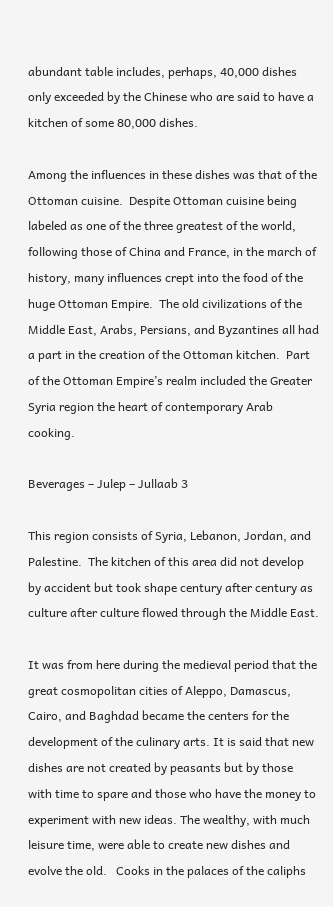abundant table includes, perhaps, 40,000 dishes only exceeded by the Chinese who are said to have a kitchen of some 80,000 dishes.

Among the influences in these dishes was that of the Ottoman cuisine.  Despite Ottoman cuisine being labeled as one of the three greatest of the world, following those of China and France, in the march of history, many influences crept into the food of the huge Ottoman Empire.  The old civilizations of the Middle East, Arabs, Persians, and Byzantines all had a part in the creation of the Ottoman kitchen.  Part of the Ottoman Empire’s realm included the Greater Syria region the heart of contemporary Arab cooking.

Beverages – Julep – Jullaab 3

This region consists of Syria, Lebanon, Jordan, and Palestine.  The kitchen of this area did not develop by accident but took shape century after century as culture after culture flowed through the Middle East.

It was from here during the medieval period that the great cosmopolitan cities of Aleppo, Damascus, Cairo, and Baghdad became the centers for the development of the culinary arts. It is said that new dishes are not created by peasants but by those with time to spare and those who have the money to experiment with new ideas. The wealthy, with much leisure time, were able to create new dishes and evolve the old.   Cooks in the palaces of the caliphs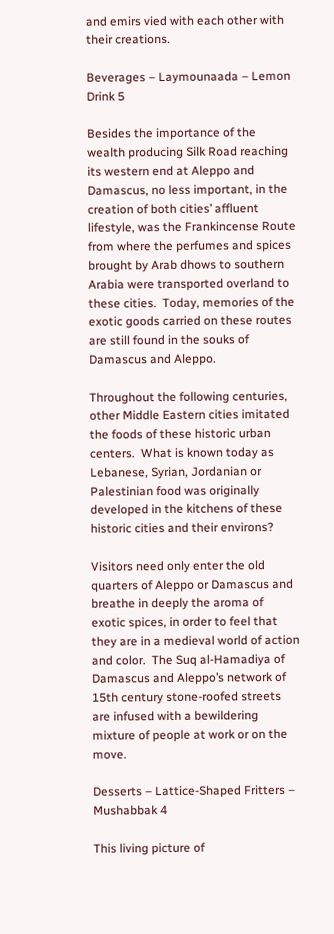and emirs vied with each other with their creations.

Beverages – Laymounaada – Lemon Drink 5

Besides the importance of the wealth producing Silk Road reaching its western end at Aleppo and Damascus, no less important, in the creation of both cities’ affluent lifestyle, was the Frankincense Route from where the perfumes and spices brought by Arab dhows to southern Arabia were transported overland to these cities.  Today, memories of the exotic goods carried on these routes are still found in the souks of Damascus and Aleppo.

Throughout the following centuries, other Middle Eastern cities imitated the foods of these historic urban centers.  What is known today as Lebanese, Syrian, Jordanian or Palestinian food was originally developed in the kitchens of these historic cities and their environs?

Visitors need only enter the old quarters of Aleppo or Damascus and breathe in deeply the aroma of exotic spices, in order to feel that they are in a medieval world of action and color.  The Suq al-Hamadiya of Damascus and Aleppo’s network of 15th century stone-roofed streets are infused with a bewildering mixture of people at work or on the move.

Desserts – Lattice-Shaped Fritters – Mushabbak 4

This living picture of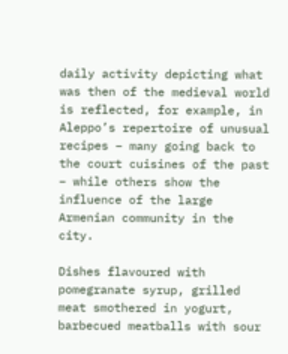daily activity depicting what was then of the medieval world is reflected, for example, in Aleppo’s repertoire of unusual recipes – many going back to the court cuisines of the past – while others show the influence of the large Armenian community in the city.

Dishes flavoured with pomegranate syrup, grilled meat smothered in yogurt, barbecued meatballs with sour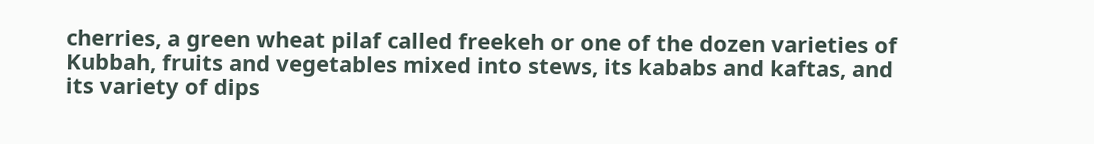cherries, a green wheat pilaf called freekeh or one of the dozen varieties of Kubbah, fruits and vegetables mixed into stews, its kababs and kaftas, and its variety of dips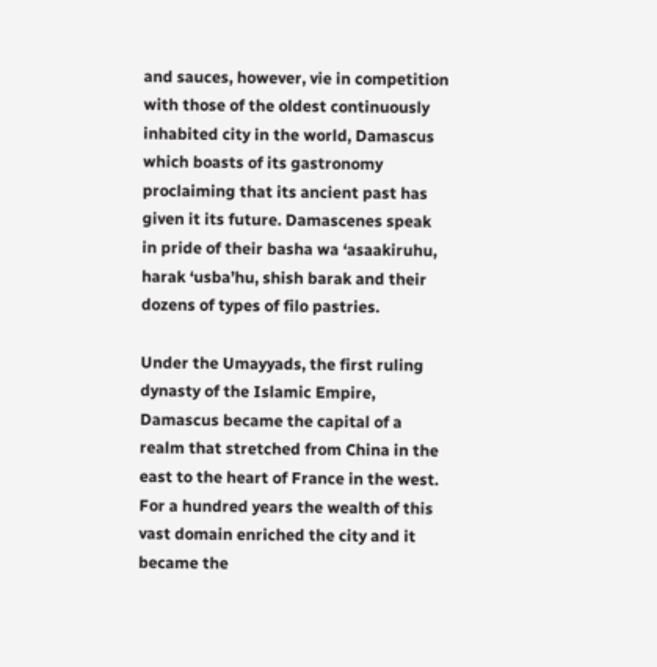and sauces, however, vie in competition with those of the oldest continuously inhabited city in the world, Damascus which boasts of its gastronomy proclaiming that its ancient past has given it its future. Damascenes speak in pride of their basha wa ‘asaakiruhu, harak ‘usba’hu, shish barak and their dozens of types of filo pastries.

Under the Umayyads, the first ruling dynasty of the Islamic Empire, Damascus became the capital of a realm that stretched from China in the east to the heart of France in the west.  For a hundred years the wealth of this vast domain enriched the city and it became the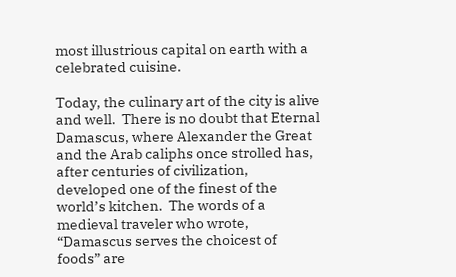most illustrious capital on earth with a celebrated cuisine.

Today, the culinary art of the city is alive and well.  There is no doubt that Eternal Damascus, where Alexander the Great and the Arab caliphs once strolled has, after centuries of civilization, developed one of the finest of the world’s kitchen.  The words of a medieval traveler who wrote, “Damascus serves the choicest of foods” are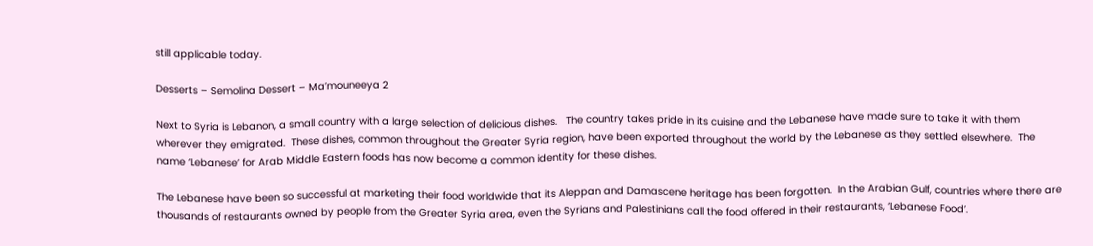still applicable today.

Desserts – Semolina Dessert – Ma’mouneeya 2

Next to Syria is Lebanon, a small country with a large selection of delicious dishes.   The country takes pride in its cuisine and the Lebanese have made sure to take it with them wherever they emigrated.  These dishes, common throughout the Greater Syria region, have been exported throughout the world by the Lebanese as they settled elsewhere.  The name ‘Lebanese’ for Arab Middle Eastern foods has now become a common identity for these dishes.

The Lebanese have been so successful at marketing their food worldwide that its Aleppan and Damascene heritage has been forgotten.  In the Arabian Gulf, countries where there are thousands of restaurants owned by people from the Greater Syria area, even the Syrians and Palestinians call the food offered in their restaurants, ‘Lebanese Food’.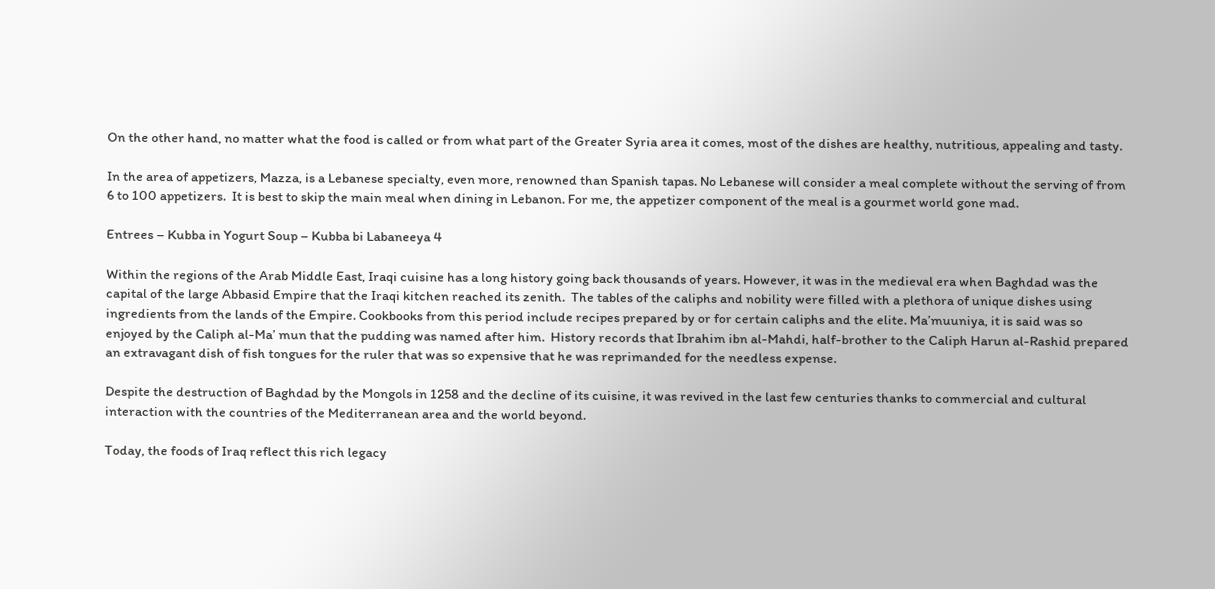On the other hand, no matter what the food is called or from what part of the Greater Syria area it comes, most of the dishes are healthy, nutritious, appealing and tasty.

In the area of appetizers, Mazza, is a Lebanese specialty, even more, renowned than Spanish tapas. No Lebanese will consider a meal complete without the serving of from 6 to 100 appetizers.  It is best to skip the main meal when dining in Lebanon. For me, the appetizer component of the meal is a gourmet world gone mad.

Entrees – Kubba in Yogurt Soup – Kubba bi Labaneeya 4

Within the regions of the Arab Middle East, Iraqi cuisine has a long history going back thousands of years. However, it was in the medieval era when Baghdad was the capital of the large Abbasid Empire that the Iraqi kitchen reached its zenith.  The tables of the caliphs and nobility were filled with a plethora of unique dishes using ingredients from the lands of the Empire. Cookbooks from this period include recipes prepared by or for certain caliphs and the elite. Ma’muuniya, it is said was so enjoyed by the Caliph al-Ma’ mun that the pudding was named after him.  History records that Ibrahim ibn al-Mahdi, half-brother to the Caliph Harun al-Rashid prepared an extravagant dish of fish tongues for the ruler that was so expensive that he was reprimanded for the needless expense.

Despite the destruction of Baghdad by the Mongols in 1258 and the decline of its cuisine, it was revived in the last few centuries thanks to commercial and cultural interaction with the countries of the Mediterranean area and the world beyond.

Today, the foods of Iraq reflect this rich legacy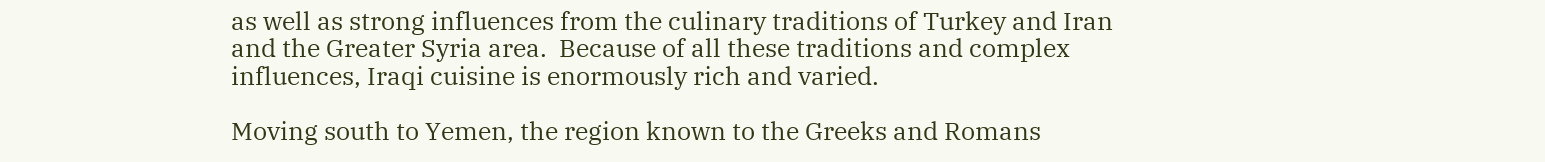as well as strong influences from the culinary traditions of Turkey and Iran and the Greater Syria area.  Because of all these traditions and complex influences, Iraqi cuisine is enormously rich and varied.

Moving south to Yemen, the region known to the Greeks and Romans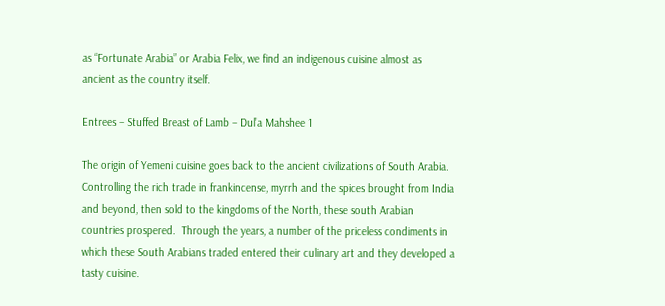as “Fortunate Arabia” or Arabia Felix, we find an indigenous cuisine almost as ancient as the country itself.

Entrees – Stuffed Breast of Lamb – Dul’a Mahshee 1

The origin of Yemeni cuisine goes back to the ancient civilizations of South Arabia.  Controlling the rich trade in frankincense, myrrh and the spices brought from India and beyond, then sold to the kingdoms of the North, these south Arabian countries prospered.  Through the years, a number of the priceless condiments in which these South Arabians traded entered their culinary art and they developed a tasty cuisine.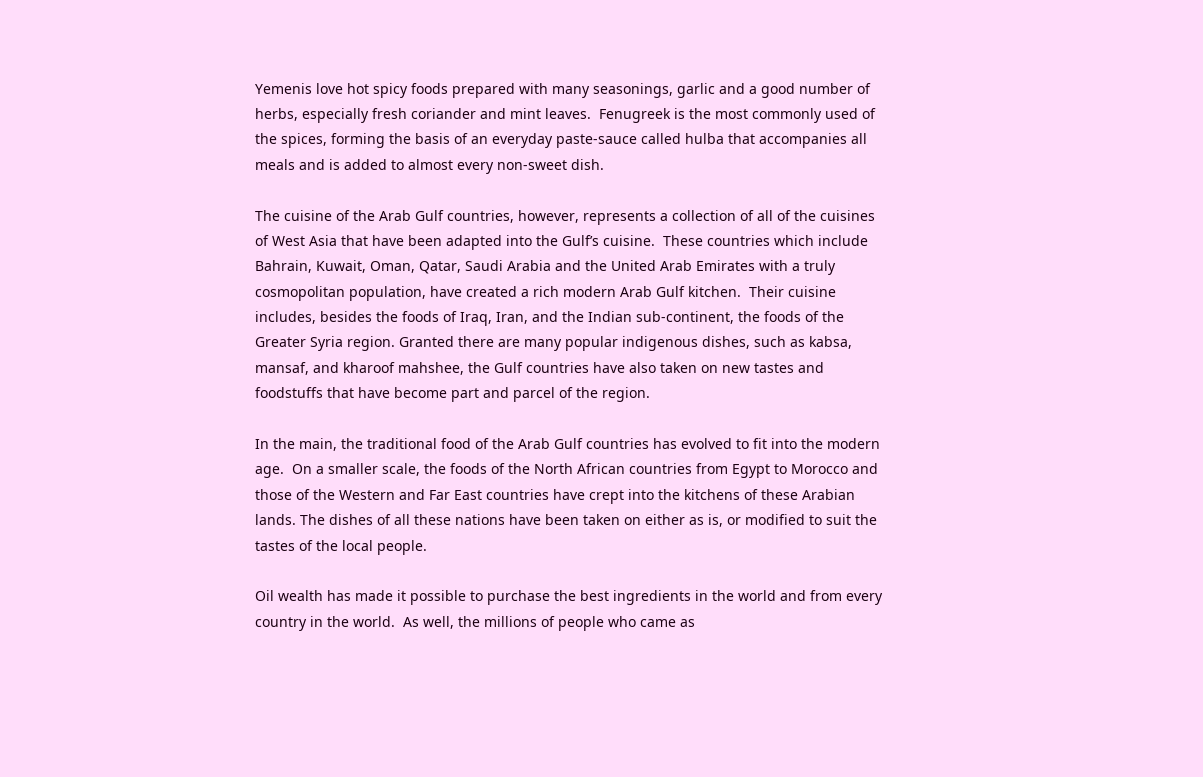Yemenis love hot spicy foods prepared with many seasonings, garlic and a good number of herbs, especially fresh coriander and mint leaves.  Fenugreek is the most commonly used of the spices, forming the basis of an everyday paste-sauce called hulba that accompanies all meals and is added to almost every non-sweet dish.

The cuisine of the Arab Gulf countries, however, represents a collection of all of the cuisines of West Asia that have been adapted into the Gulf’s cuisine.  These countries which include Bahrain, Kuwait, Oman, Qatar, Saudi Arabia and the United Arab Emirates with a truly cosmopolitan population, have created a rich modern Arab Gulf kitchen.  Their cuisine includes, besides the foods of Iraq, Iran, and the Indian sub-continent, the foods of the Greater Syria region. Granted there are many popular indigenous dishes, such as kabsa, mansaf, and kharoof mahshee, the Gulf countries have also taken on new tastes and foodstuffs that have become part and parcel of the region.

In the main, the traditional food of the Arab Gulf countries has evolved to fit into the modern age.  On a smaller scale, the foods of the North African countries from Egypt to Morocco and those of the Western and Far East countries have crept into the kitchens of these Arabian lands. The dishes of all these nations have been taken on either as is, or modified to suit the tastes of the local people.

Oil wealth has made it possible to purchase the best ingredients in the world and from every country in the world.  As well, the millions of people who came as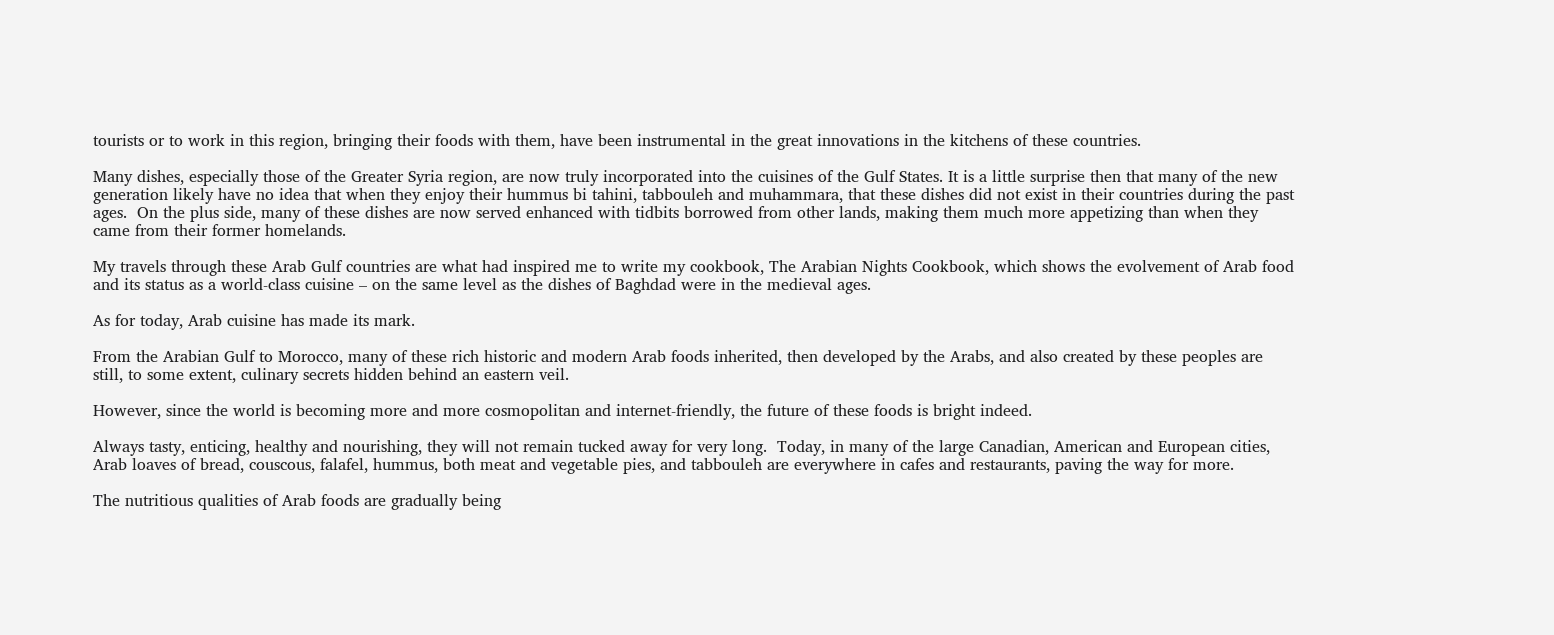tourists or to work in this region, bringing their foods with them, have been instrumental in the great innovations in the kitchens of these countries.

Many dishes, especially those of the Greater Syria region, are now truly incorporated into the cuisines of the Gulf States. It is a little surprise then that many of the new generation likely have no idea that when they enjoy their hummus bi tahini, tabbouleh and muhammara, that these dishes did not exist in their countries during the past ages.  On the plus side, many of these dishes are now served enhanced with tidbits borrowed from other lands, making them much more appetizing than when they came from their former homelands.

My travels through these Arab Gulf countries are what had inspired me to write my cookbook, The Arabian Nights Cookbook, which shows the evolvement of Arab food and its status as a world-class cuisine – on the same level as the dishes of Baghdad were in the medieval ages.

As for today, Arab cuisine has made its mark.

From the Arabian Gulf to Morocco, many of these rich historic and modern Arab foods inherited, then developed by the Arabs, and also created by these peoples are still, to some extent, culinary secrets hidden behind an eastern veil.

However, since the world is becoming more and more cosmopolitan and internet-friendly, the future of these foods is bright indeed.

Always tasty, enticing, healthy and nourishing, they will not remain tucked away for very long.  Today, in many of the large Canadian, American and European cities, Arab loaves of bread, couscous, falafel, hummus, both meat and vegetable pies, and tabbouleh are everywhere in cafes and restaurants, paving the way for more.

The nutritious qualities of Arab foods are gradually being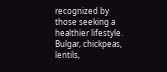recognized by those seeking a healthier lifestyle.  Bulgar, chickpeas, lentils,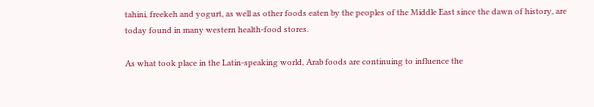tahini, freekeh and yogurt, as well as other foods eaten by the peoples of the Middle East since the dawn of history, are today found in many western health-food stores.

As what took place in the Latin-speaking world, Arab foods are continuing to influence the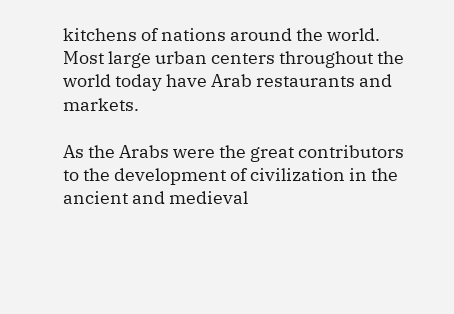kitchens of nations around the world.  Most large urban centers throughout the world today have Arab restaurants and markets.

As the Arabs were the great contributors to the development of civilization in the ancient and medieval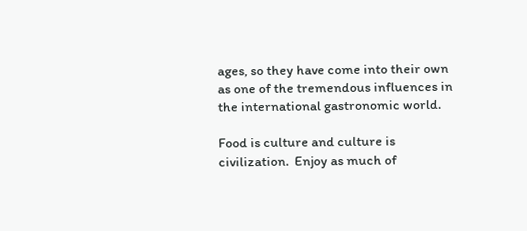ages, so they have come into their own as one of the tremendous influences in the international gastronomic world.

Food is culture and culture is civilization.  Enjoy as much of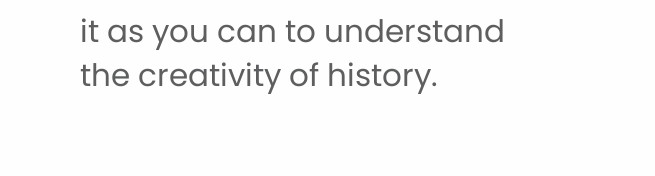it as you can to understand the creativity of history.